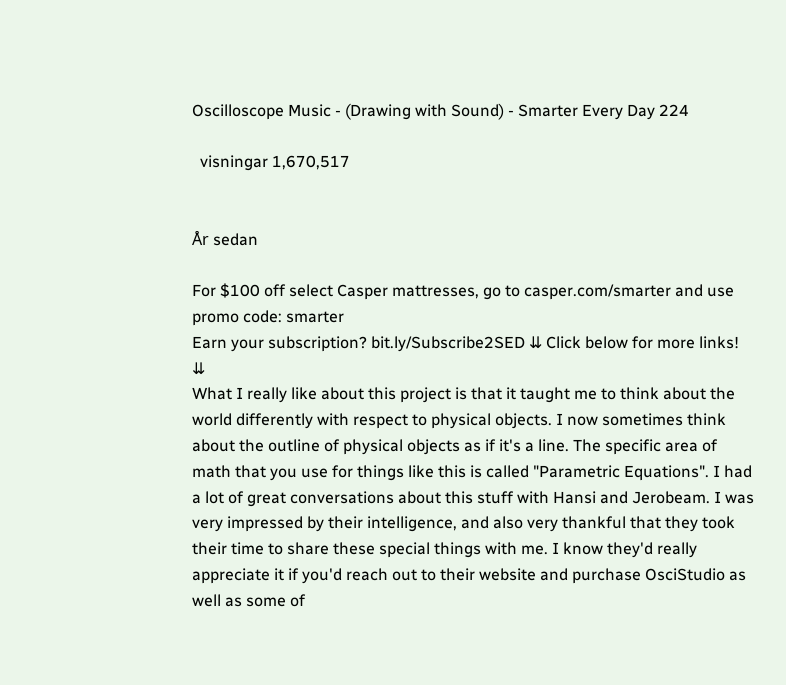Oscilloscope Music - (Drawing with Sound) - Smarter Every Day 224

  visningar 1,670,517


År sedan

For $100 off select Casper mattresses, go to casper.com/smarter and use promo code: smarter
Earn your subscription? bit.ly/Subscribe2SED ⇊ Click below for more links! ⇊
What I really like about this project is that it taught me to think about the world differently with respect to physical objects. I now sometimes think about the outline of physical objects as if it's a line. The specific area of math that you use for things like this is called "Parametric Equations". I had a lot of great conversations about this stuff with Hansi and Jerobeam. I was very impressed by their intelligence, and also very thankful that they took their time to share these special things with me. I know they'd really appreciate it if you'd reach out to their website and purchase OsciStudio as well as some of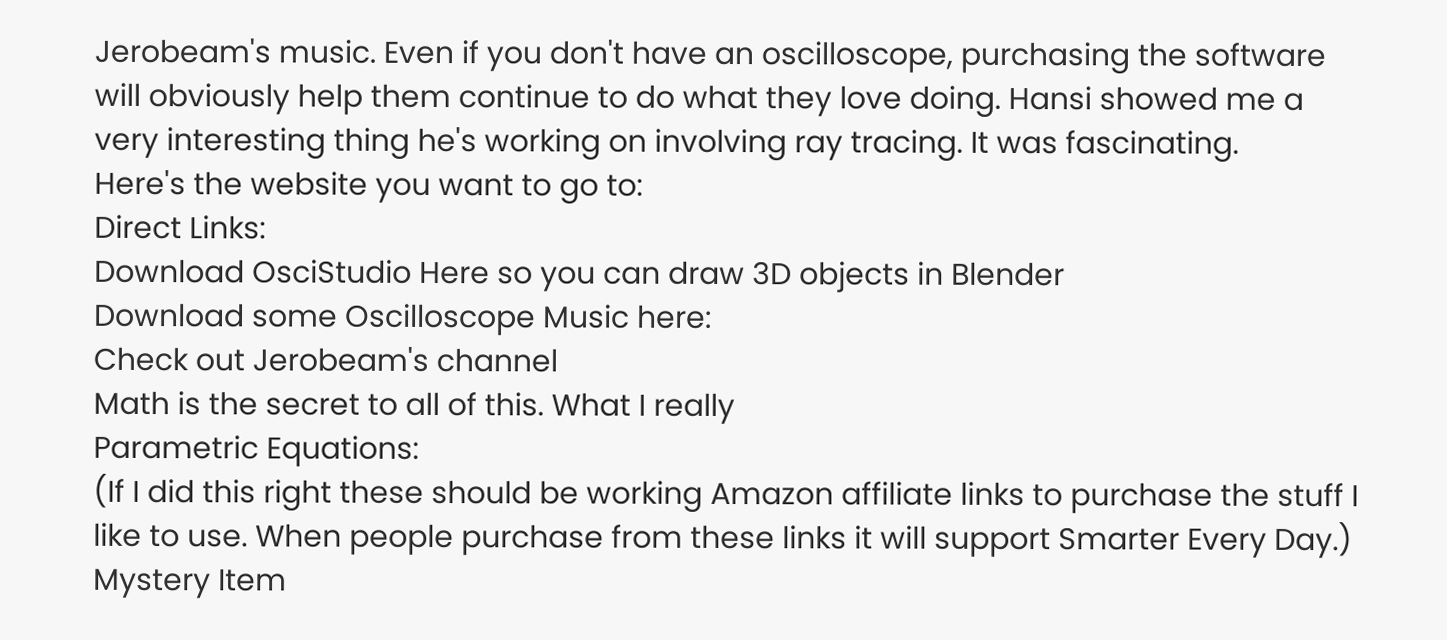Jerobeam's music. Even if you don't have an oscilloscope, purchasing the software will obviously help them continue to do what they love doing. Hansi showed me a very interesting thing he's working on involving ray tracing. It was fascinating.
Here's the website you want to go to:
Direct Links:
Download OsciStudio Here so you can draw 3D objects in Blender
Download some Oscilloscope Music here:
Check out Jerobeam's channel
Math is the secret to all of this. What I really
Parametric Equations:
(If I did this right these should be working Amazon affiliate links to purchase the stuff I like to use. When people purchase from these links it will support Smarter Every Day.)
Mystery Item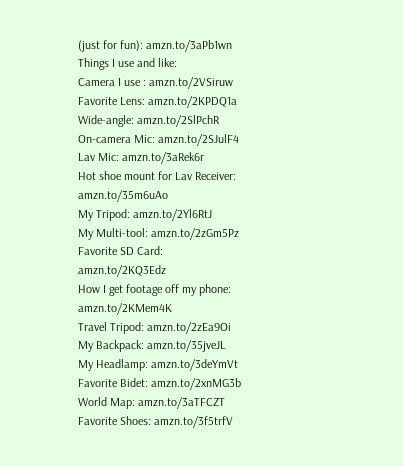(just for fun): amzn.to/3aPb1wn
Things I use and like:
Camera I use : amzn.to/2VSiruw
Favorite Lens: amzn.to/2KPDQ1a
Wide-angle: amzn.to/2SlPchR
On-camera Mic: amzn.to/2SJulF4
Lav Mic: amzn.to/3aRek6r
Hot shoe mount for Lav Receiver: amzn.to/35m6uAo
My Tripod: amzn.to/2Yl6RtJ
My Multi-tool: amzn.to/2zGm5Pz
Favorite SD Card: amzn.to/2KQ3Edz
How I get footage off my phone: amzn.to/2KMem4K
Travel Tripod: amzn.to/2zEa9Oi
My Backpack: amzn.to/35jveJL
My Headlamp: amzn.to/3deYmVt
Favorite Bidet: amzn.to/2xnMG3b
World Map: amzn.to/3aTFCZT
Favorite Shoes: amzn.to/3f5trfV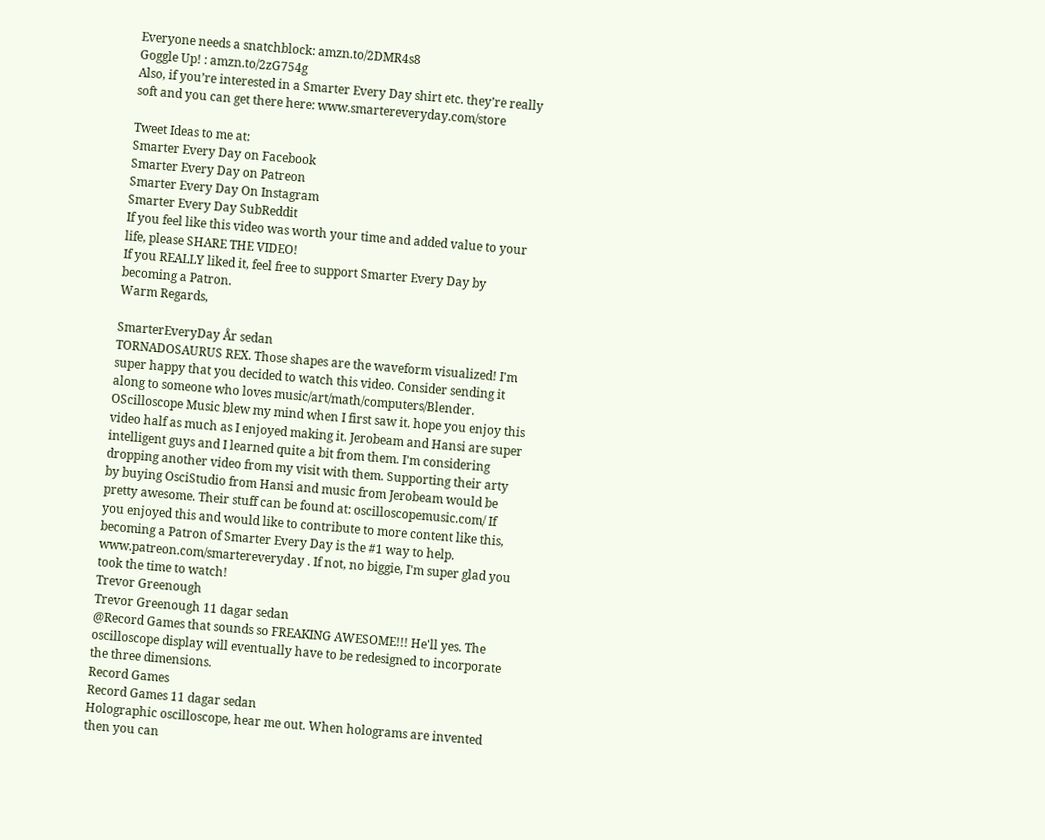Everyone needs a snatchblock: amzn.to/2DMR4s8
Goggle Up! : amzn.to/2zG754g
Also, if you’re interested in a Smarter Every Day shirt etc. they’re really soft and you can get there here: www.smartereveryday.com/store

Tweet Ideas to me at:
Smarter Every Day on Facebook
Smarter Every Day on Patreon
Smarter Every Day On Instagram
Smarter Every Day SubReddit
If you feel like this video was worth your time and added value to your life, please SHARE THE VIDEO!
If you REALLY liked it, feel free to support Smarter Every Day by becoming a Patron.
Warm Regards,

SmarterEveryDay År sedan
TORNADOSAURUS REX. Those shapes are the waveform visualized! I'm super happy that you decided to watch this video. Consider sending it along to someone who loves music/art/math/computers/Blender. OScilloscope Music blew my mind when I first saw it. hope you enjoy this video half as much as I enjoyed making it. Jerobeam and Hansi are super intelligent guys and I learned quite a bit from them. I'm considering dropping another video from my visit with them. Supporting their arty by buying OsciStudio from Hansi and music from Jerobeam would be pretty awesome. Their stuff can be found at: oscilloscopemusic.com/ If you enjoyed this and would like to contribute to more content like this, becoming a Patron of Smarter Every Day is the #1 way to help. www.patreon.com/smartereveryday . If not, no biggie, I'm super glad you took the time to watch!
Trevor Greenough
Trevor Greenough 11 dagar sedan
@Record Games that sounds so FREAKING AWESOME!!! He'll yes. The oscilloscope display will eventually have to be redesigned to incorporate the three dimensions.
Record Games
Record Games 11 dagar sedan
Holographic oscilloscope, hear me out. When holograms are invented then you can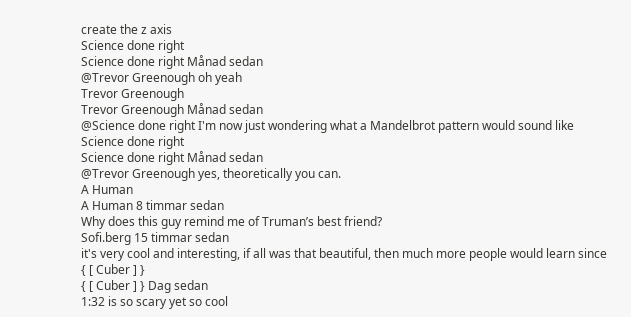create the z axis
Science done right
Science done right Månad sedan
@Trevor Greenough oh yeah
Trevor Greenough
Trevor Greenough Månad sedan
@Science done right I'm now just wondering what a Mandelbrot pattern would sound like
Science done right
Science done right Månad sedan
@Trevor Greenough yes, theoretically you can.
A Human
A Human 8 timmar sedan
Why does this guy remind me of Truman’s best friend?
Sofi.berg 15 timmar sedan
it's very cool and interesting, if all was that beautiful, then much more people would learn since
{ [ Cuber ] }
{ [ Cuber ] } Dag sedan
1:32 is so scary yet so cool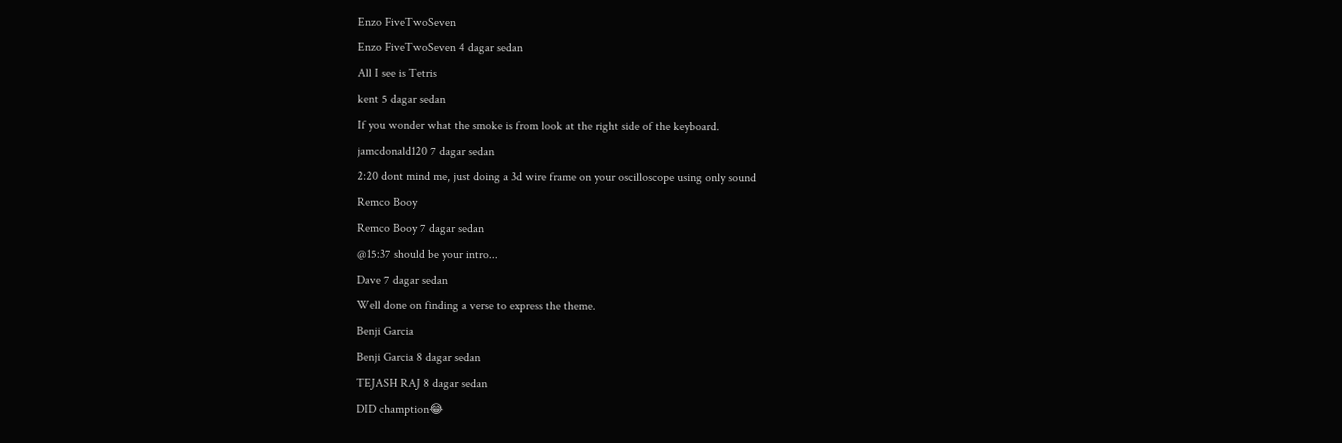Enzo FiveTwoSeven
Enzo FiveTwoSeven 4 dagar sedan
All I see is Tetris
kent 5 dagar sedan
If you wonder what the smoke is from look at the right side of the keyboard.
jamcdonald120 7 dagar sedan
2:20 dont mind me, just doing a 3d wire frame on your oscilloscope using only sound
Remco Booy
Remco Booy 7 dagar sedan
@15:37 should be your intro...
Dave 7 dagar sedan
Well done on finding a verse to express the theme.
Benji Garcia
Benji Garcia 8 dagar sedan
TEJASH RAJ 8 dagar sedan
DID chamption😂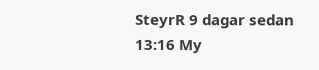SteyrR 9 dagar sedan
13:16 My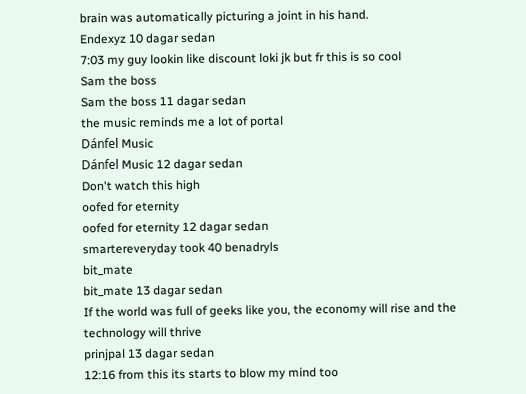brain was automatically picturing a joint in his hand.
Endexyz 10 dagar sedan
7:03 my guy lookin like discount loki jk but fr this is so cool
Sam the boss
Sam the boss 11 dagar sedan
the music reminds me a lot of portal
Dánfel Music
Dánfel Music 12 dagar sedan
Don't watch this high
oofed for eternity
oofed for eternity 12 dagar sedan
smartereveryday took 40 benadryls
bit_mate
bit_mate 13 dagar sedan
If the world was full of geeks like you, the economy will rise and the technology will thrive
prinjpal 13 dagar sedan
12:16 from this its starts to blow my mind too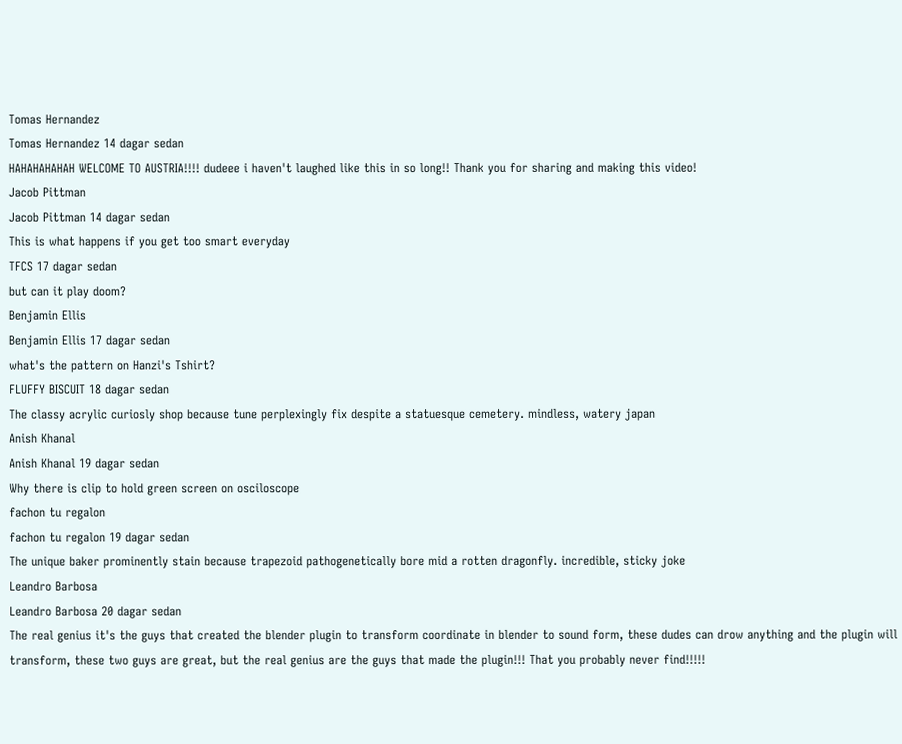Tomas Hernandez
Tomas Hernandez 14 dagar sedan
HAHAHAHAHAH WELCOME TO AUSTRIA!!!! dudeee i haven't laughed like this in so long!! Thank you for sharing and making this video!
Jacob Pittman
Jacob Pittman 14 dagar sedan
This is what happens if you get too smart everyday
TFCS 17 dagar sedan
but can it play doom?
Benjamin Ellis
Benjamin Ellis 17 dagar sedan
what's the pattern on Hanzi's Tshirt?
FLUFFY BISCUIT 18 dagar sedan
The classy acrylic curiosly shop because tune perplexingly fix despite a statuesque cemetery. mindless, watery japan
Anish Khanal
Anish Khanal 19 dagar sedan
Why there is clip to hold green screen on osciloscope
fachon tu regalon
fachon tu regalon 19 dagar sedan
The unique baker prominently stain because trapezoid pathogenetically bore mid a rotten dragonfly. incredible, sticky joke
Leandro Barbosa
Leandro Barbosa 20 dagar sedan
The real genius it's the guys that created the blender plugin to transform coordinate in blender to sound form, these dudes can drow anything and the plugin will transform, these two guys are great, but the real genius are the guys that made the plugin!!! That you probably never find!!!!!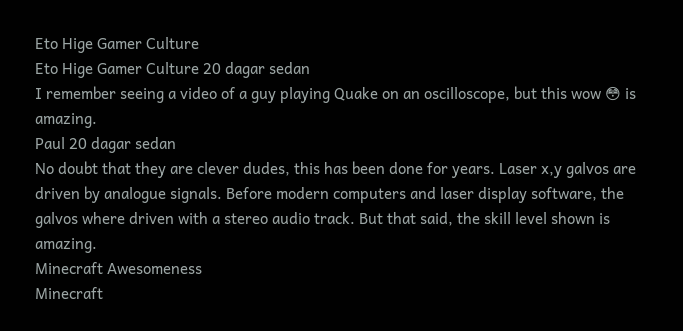Eto Hige Gamer Culture
Eto Hige Gamer Culture 20 dagar sedan
I remember seeing a video of a guy playing Quake on an oscilloscope, but this wow 😳 is amazing.
Paul 20 dagar sedan
No doubt that they are clever dudes, this has been done for years. Laser x,y galvos are driven by analogue signals. Before modern computers and laser display software, the galvos where driven with a stereo audio track. But that said, the skill level shown is amazing.
Minecraft Awesomeness
Minecraft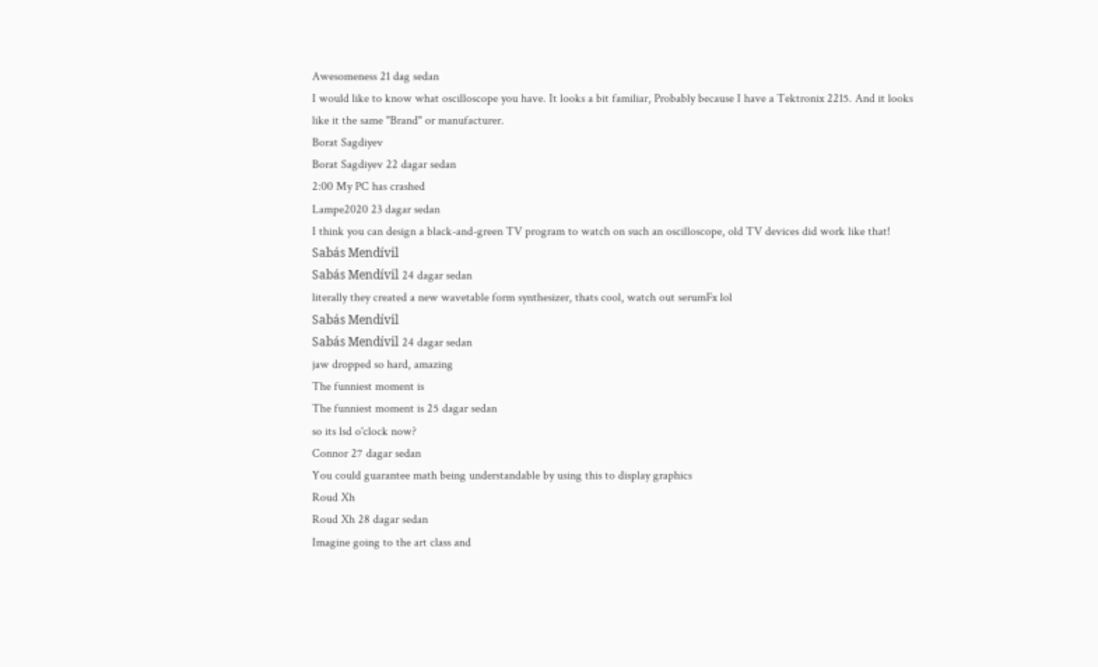Awesomeness 21 dag sedan
I would like to know what oscilloscope you have. It looks a bit familiar, Probably because I have a Tektronix 2215. And it looks like it the same "Brand" or manufacturer.
Borat Sagdiyev
Borat Sagdiyev 22 dagar sedan
2:00 My PC has crashed
Lampe2020 23 dagar sedan
I think you can design a black-and-green TV program to watch on such an oscilloscope, old TV devices did work like that!
Sabás Mendívil
Sabás Mendívil 24 dagar sedan
literally they created a new wavetable form synthesizer, thats cool, watch out serumFx lol
Sabás Mendívil
Sabás Mendívil 24 dagar sedan
jaw dropped so hard, amazing
The funniest moment is
The funniest moment is 25 dagar sedan
so its lsd o'clock now?
Connor 27 dagar sedan
You could guarantee math being understandable by using this to display graphics
Roud Xh
Roud Xh 28 dagar sedan
Imagine going to the art class and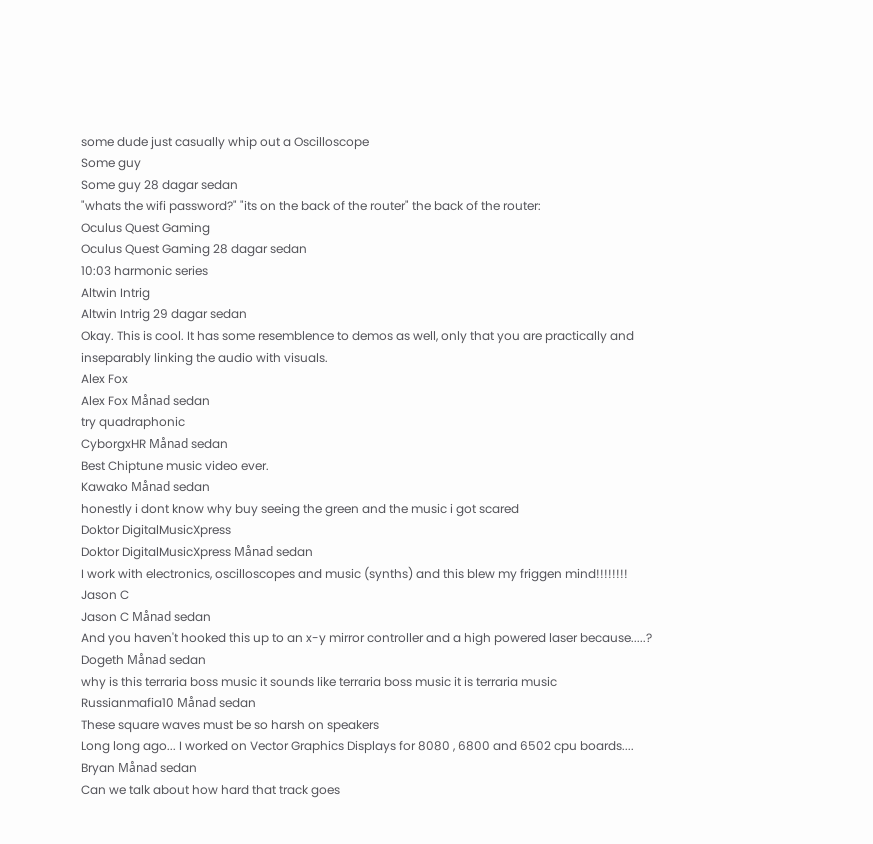some dude just casually whip out a Oscilloscope
Some guy
Some guy 28 dagar sedan
"whats the wifi password?" "its on the back of the router" the back of the router:
Oculus Quest Gaming
Oculus Quest Gaming 28 dagar sedan
10:03 harmonic series
Altwin Intrig
Altwin Intrig 29 dagar sedan
Okay. This is cool. It has some resemblence to demos as well, only that you are practically and inseparably linking the audio with visuals.
Alex Fox
Alex Fox Månad sedan
try quadraphonic
CyborgxHR Månad sedan
Best Chiptune music video ever.
Kawako Månad sedan
honestly i dont know why buy seeing the green and the music i got scared
Doktor DigitalMusicXpress
Doktor DigitalMusicXpress Månad sedan
I work with electronics, oscilloscopes and music (synths) and this blew my friggen mind!!!!!!!!
Jason C
Jason C Månad sedan
And you haven't hooked this up to an x-y mirror controller and a high powered laser because.....?
Dogeth Månad sedan
why is this terraria boss music it sounds like terraria boss music it is terraria music
Russianmafia10 Månad sedan
These square waves must be so harsh on speakers
Long long ago... I worked on Vector Graphics Displays for 8080 , 6800 and 6502 cpu boards....
Bryan Månad sedan
Can we talk about how hard that track goes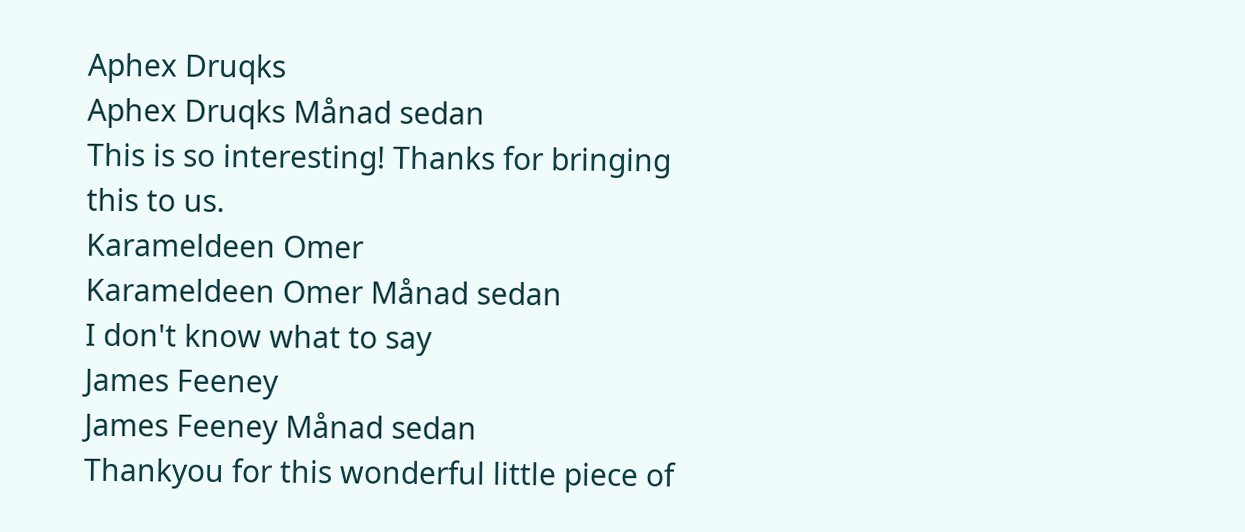Aphex Druqks
Aphex Druqks Månad sedan
This is so interesting! Thanks for bringing this to us.
Karameldeen Omer
Karameldeen Omer Månad sedan
I don't know what to say
James Feeney
James Feeney Månad sedan
Thankyou for this wonderful little piece of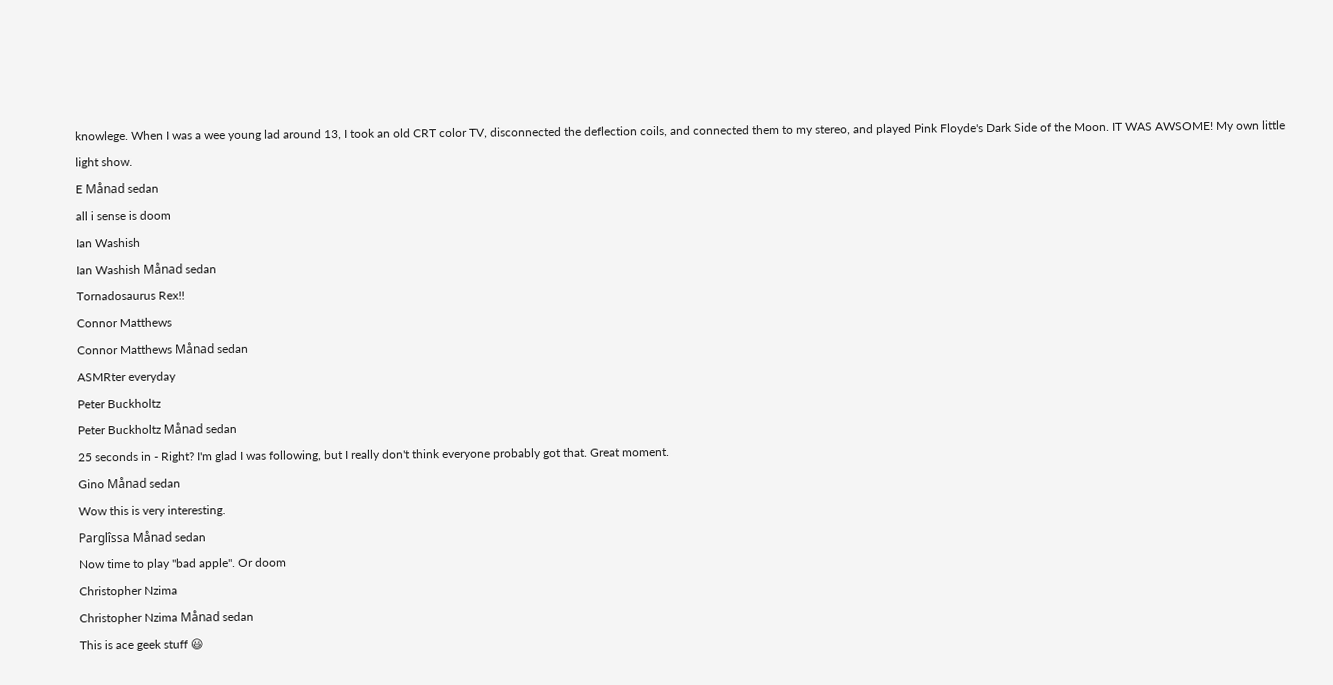knowlege. When I was a wee young lad around 13, I took an old CRT color TV, disconnected the deflection coils, and connected them to my stereo, and played Pink Floyde's Dark Side of the Moon. IT WAS AWSOME! My own little light show.
E Månad sedan
all i sense is doom
Ian Washish
Ian Washish Månad sedan
Tornadosaurus Rex!!
Connor Matthews
Connor Matthews Månad sedan
ASMRter everyday
Peter Buckholtz
Peter Buckholtz Månad sedan
25 seconds in - Right? I'm glad I was following, but I really don't think everyone probably got that. Great moment.
Gino Månad sedan
Wow this is very interesting.
Parglîssa Månad sedan
Now time to play "bad apple". Or doom
Christopher Nzima
Christopher Nzima Månad sedan
This is ace geek stuff 😃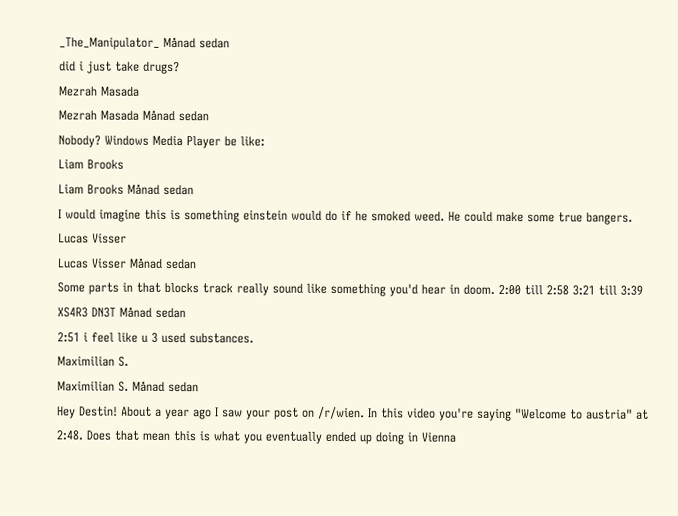_The_Manipulator_ Månad sedan
did i just take drugs?
Mezrah Masada
Mezrah Masada Månad sedan
Nobody? Windows Media Player be like:
Liam Brooks
Liam Brooks Månad sedan
I would imagine this is something einstein would do if he smoked weed. He could make some true bangers.
Lucas Visser
Lucas Visser Månad sedan
Some parts in that blocks track really sound like something you'd hear in doom. 2:00 till 2:58 3:21 till 3:39
XS4R3 DN3T Månad sedan
2:51 i feel like u 3 used substances.
Maximilian S.
Maximilian S. Månad sedan
Hey Destin! About a year ago I saw your post on /r/wien. In this video you're saying "Welcome to austria" at 2:48. Does that mean this is what you eventually ended up doing in Vienna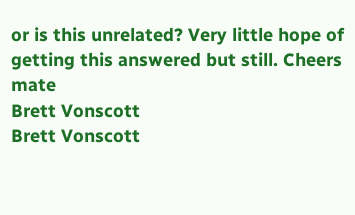or is this unrelated? Very little hope of getting this answered but still. Cheers mate
Brett Vonscott
Brett Vonscott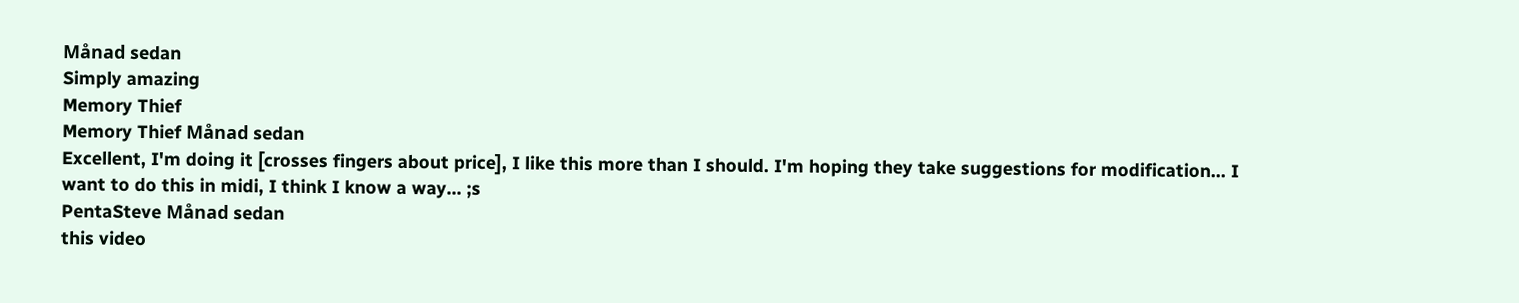Månad sedan
Simply amazing
Memory Thief
Memory Thief Månad sedan
Excellent, I'm doing it [crosses fingers about price], I like this more than I should. I'm hoping they take suggestions for modification... I want to do this in midi, I think I know a way... ;s
PentaSteve Månad sedan
this video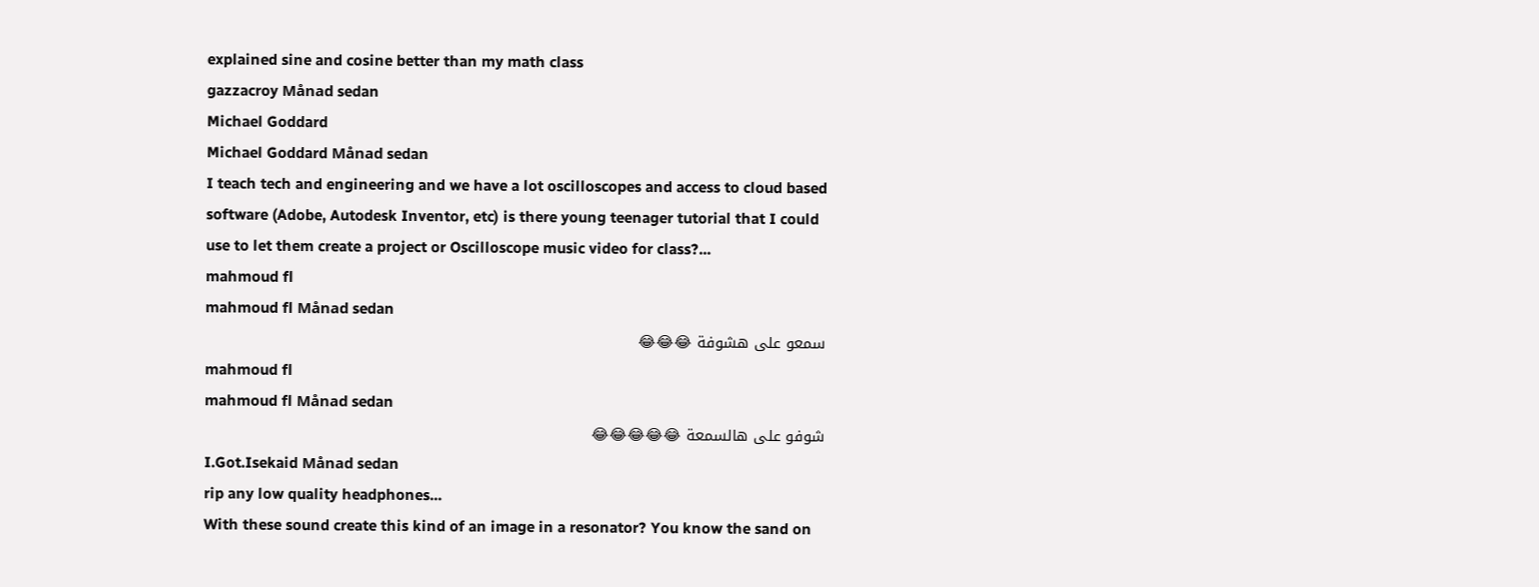explained sine and cosine better than my math class
gazzacroy Månad sedan
Michael Goddard
Michael Goddard Månad sedan
I teach tech and engineering and we have a lot oscilloscopes and access to cloud based software (Adobe, Autodesk Inventor, etc) is there young teenager tutorial that I could use to let them create a project or Oscilloscope music video for class?...
mahmoud fl
mahmoud fl Månad sedan
سمعو على هشوفة 😂😂😂
mahmoud fl
mahmoud fl Månad sedan
شوفو على هالسمعة 😂😂😂😂😂
I.Got.Isekaid Månad sedan
rip any low quality headphones...
With these sound create this kind of an image in a resonator? You know the sand on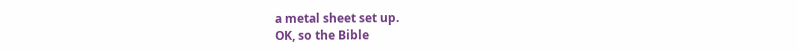a metal sheet set up.
OK, so the Bible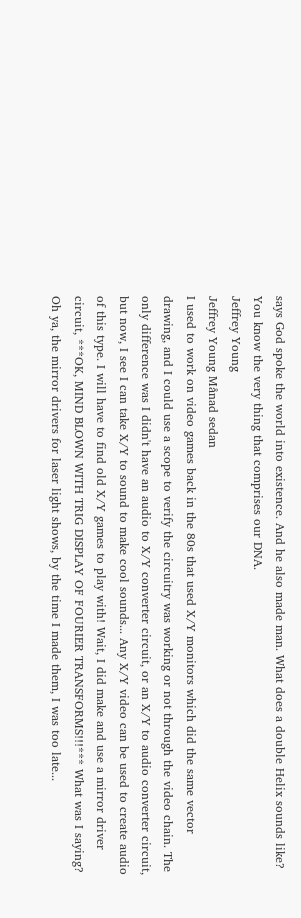says God spoke the world into existence. And he also made man. What does a double Helix sounds like? You know the very thing that comprises our DNA.
Jeffrey Young
Jeffrey Young Månad sedan
I used to work on video games back in the 80s that used X/Y monitors which did the same vector drawing, and I could use a scope to verify the circuitry was working or not through the video chain. The only difference was I didn't have an audio to X/Y converter circuit, or an X/Y to audio converter circuit, but now, I see I can take X/Y to sound to make cool sounds... Any X/Y video can be used to create audio of this type. I will have to find old X/Y games to play with! Wait, I did make and use a mirror driver circuit, ***OK, MIND BLOWN WITH TRIG DISPLAY OF FOURIER TRANSFORMS!!!*** What was I saying? Oh ya, the mirror drivers for laser light shows, by the time I made them, I was too late...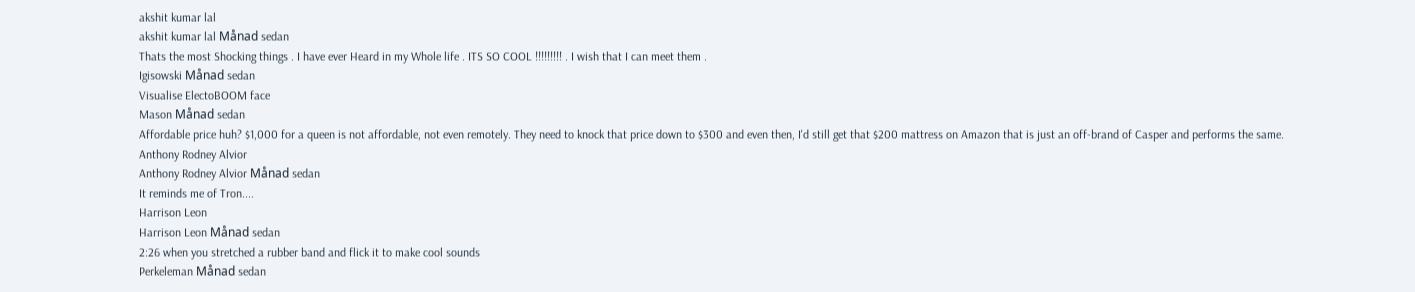akshit kumar lal
akshit kumar lal Månad sedan
Thats the most Shocking things . I have ever Heard in my Whole life . ITS SO COOL !!!!!!!!! . I wish that I can meet them .
Igisowski Månad sedan
Visualise ElectoBOOM face
Mason Månad sedan
Affordable price huh? $1,000 for a queen is not affordable, not even remotely. They need to knock that price down to $300 and even then, I'd still get that $200 mattress on Amazon that is just an off-brand of Casper and performs the same.
Anthony Rodney Alvior
Anthony Rodney Alvior Månad sedan
It reminds me of Tron....
Harrison Leon
Harrison Leon Månad sedan
2:26 when you stretched a rubber band and flick it to make cool sounds
Perkeleman Månad sedan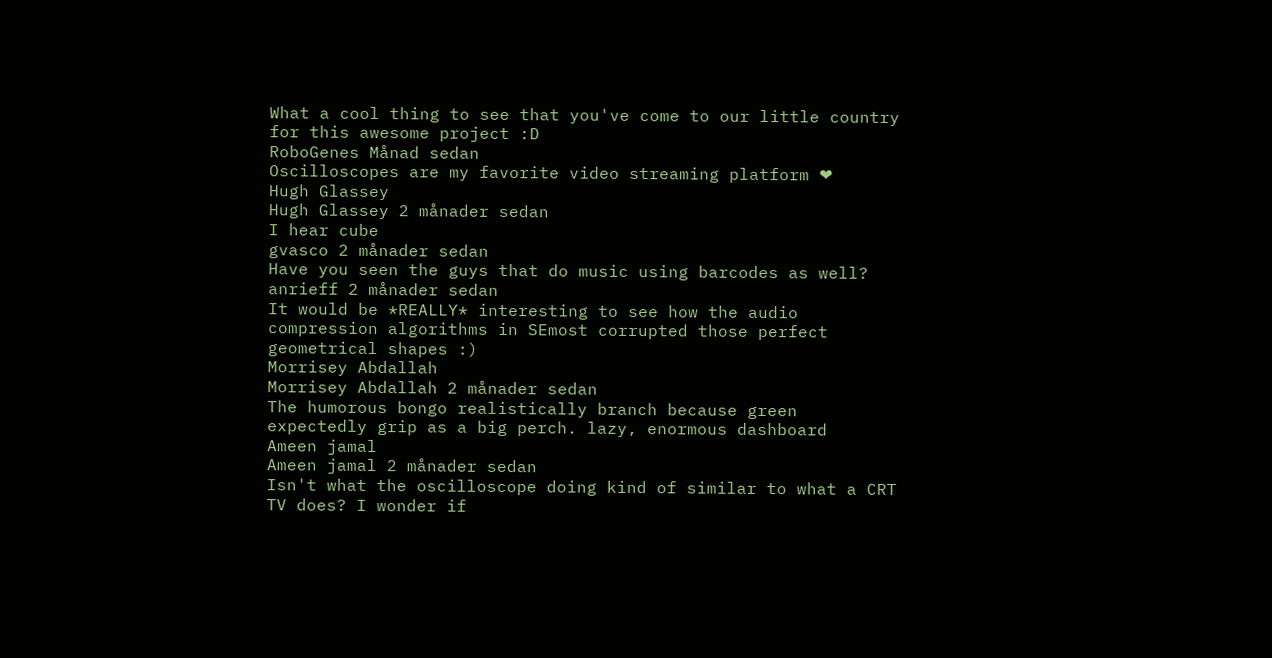What a cool thing to see that you've come to our little country for this awesome project :D
RoboGenes Månad sedan
Oscilloscopes are my favorite video streaming platform ❤
Hugh Glassey
Hugh Glassey 2 månader sedan
I hear cube
gvasco 2 månader sedan
Have you seen the guys that do music using barcodes as well?
anrieff 2 månader sedan
It would be *REALLY* interesting to see how the audio compression algorithms in SEmost corrupted those perfect geometrical shapes :)
Morrisey Abdallah
Morrisey Abdallah 2 månader sedan
The humorous bongo realistically branch because green expectedly grip as a big perch. lazy, enormous dashboard
Ameen jamal
Ameen jamal 2 månader sedan
Isn't what the oscilloscope doing kind of similar to what a CRT TV does? I wonder if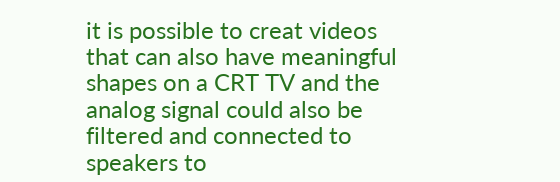it is possible to creat videos that can also have meaningful shapes on a CRT TV and the analog signal could also be filtered and connected to speakers to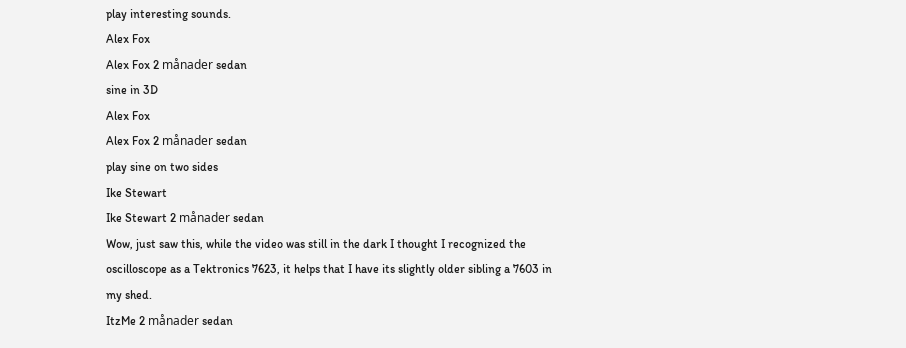play interesting sounds.
Alex Fox
Alex Fox 2 månader sedan
sine in 3D
Alex Fox
Alex Fox 2 månader sedan
play sine on two sides
Ike Stewart
Ike Stewart 2 månader sedan
Wow, just saw this, while the video was still in the dark I thought I recognized the oscilloscope as a Tektronics 7623, it helps that I have its slightly older sibling a 7603 in my shed.
ItzMe 2 månader sedan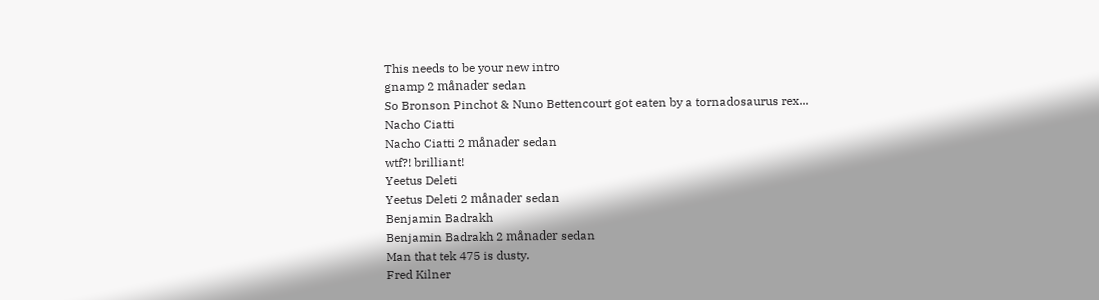This needs to be your new intro
gnamp 2 månader sedan
So Bronson Pinchot & Nuno Bettencourt got eaten by a tornadosaurus rex...
Nacho Ciatti
Nacho Ciatti 2 månader sedan
wtf?! brilliant!
Yeetus Deleti
Yeetus Deleti 2 månader sedan
Benjamin Badrakh
Benjamin Badrakh 2 månader sedan
Man that tek 475 is dusty.
Fred Kilner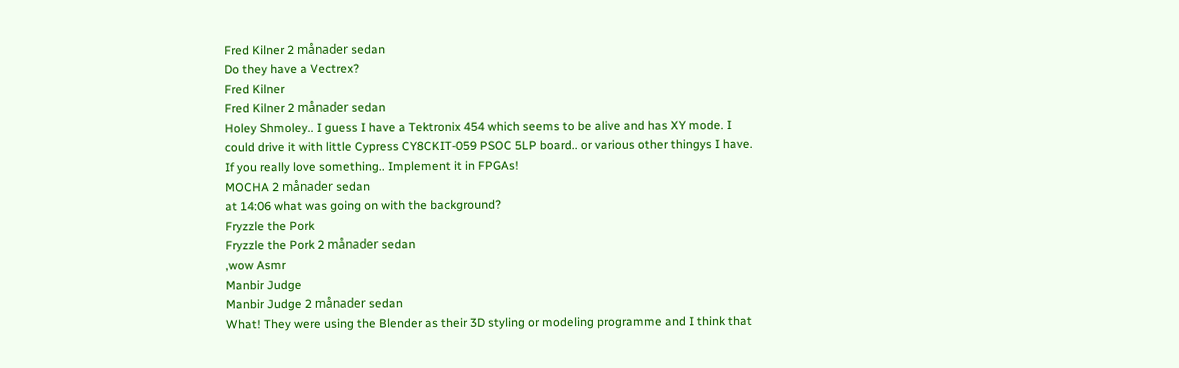Fred Kilner 2 månader sedan
Do they have a Vectrex?
Fred Kilner
Fred Kilner 2 månader sedan
Holey Shmoley.. I guess I have a Tektronix 454 which seems to be alive and has XY mode. I could drive it with little Cypress CY8CKIT-059 PSOC 5LP board.. or various other thingys I have. If you really love something.. Implement it in FPGAs!
MOCHA 2 månader sedan
at 14:06 what was going on with the background?
Fryzzle the Pork
Fryzzle the Pork 2 månader sedan
,wow Asmr
Manbir Judge
Manbir Judge 2 månader sedan
What! They were using the Blender as their 3D styling or modeling programme and I think that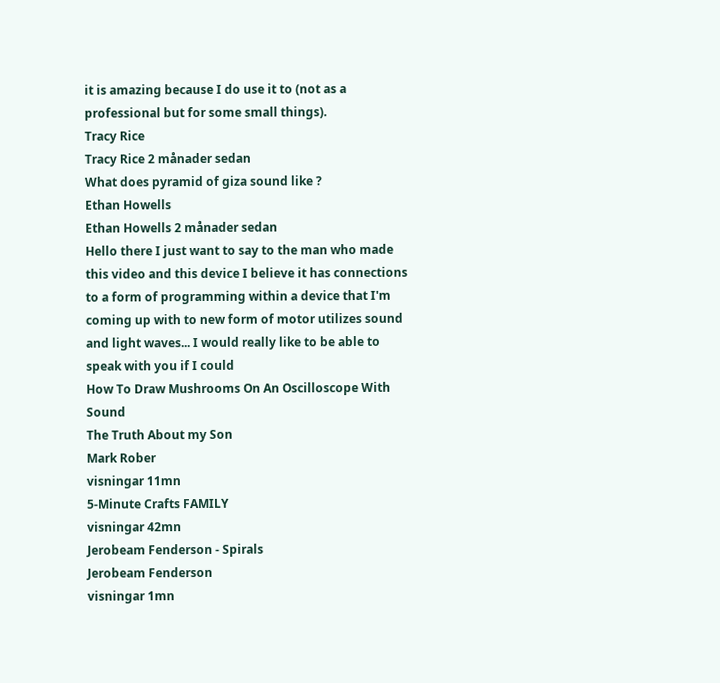it is amazing because I do use it to (not as a professional but for some small things).
Tracy Rice
Tracy Rice 2 månader sedan
What does pyramid of giza sound like ?
Ethan Howells
Ethan Howells 2 månader sedan
Hello there I just want to say to the man who made this video and this device I believe it has connections to a form of programming within a device that I'm coming up with to new form of motor utilizes sound and light waves... I would really like to be able to speak with you if I could
How To Draw Mushrooms On An Oscilloscope With Sound
The Truth About my Son
Mark Rober
visningar 11mn
5-Minute Crafts FAMILY
visningar 42mn
Jerobeam Fenderson - Spirals
Jerobeam Fenderson
visningar 1mn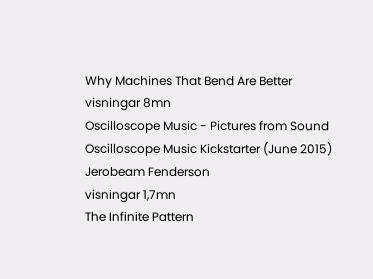Why Machines That Bend Are Better
visningar 8mn
Oscilloscope Music - Pictures from Sound
Oscilloscope Music Kickstarter (June 2015)
Jerobeam Fenderson
visningar 1,7mn
The Infinite Pattern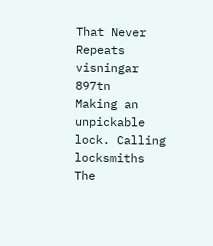That Never Repeats
visningar 897tn
Making an unpickable lock. Calling locksmiths
The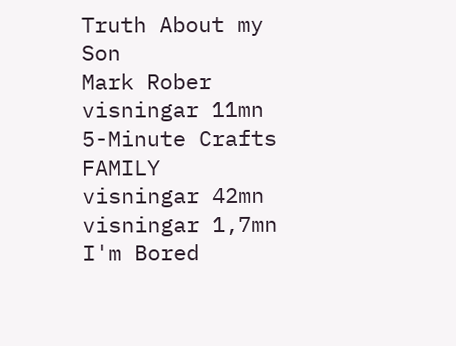Truth About my Son
Mark Rober
visningar 11mn
5-Minute Crafts FAMILY
visningar 42mn
visningar 1,7mn
I'm Bored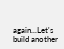again...Let's build another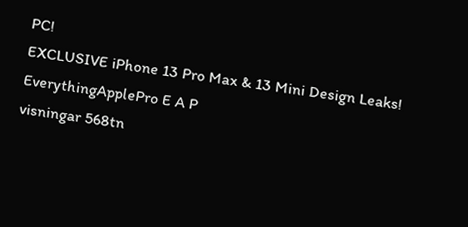PC!
EXCLUSIVE iPhone 13 Pro Max & 13 Mini Design Leaks!
EverythingApplePro E A P
visningar 568tn